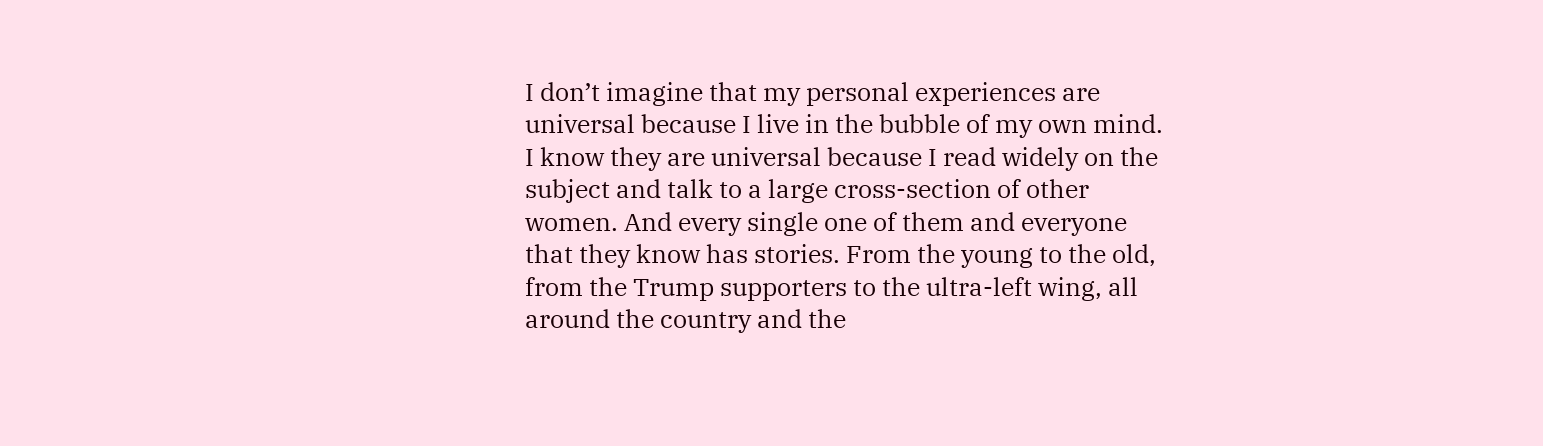I don’t imagine that my personal experiences are universal because I live in the bubble of my own mind. I know they are universal because I read widely on the subject and talk to a large cross-section of other women. And every single one of them and everyone that they know has stories. From the young to the old, from the Trump supporters to the ultra-left wing, all around the country and the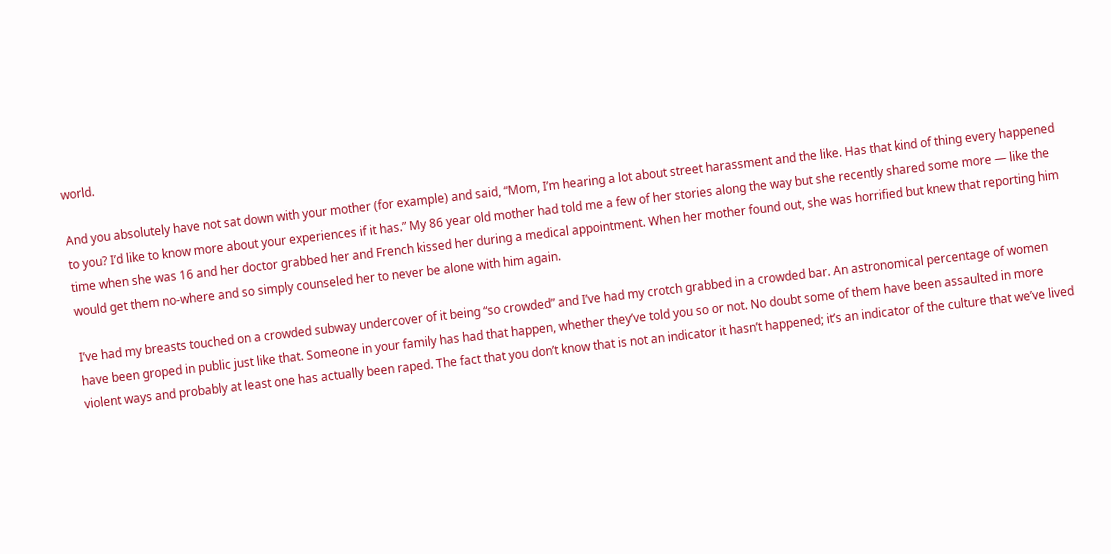world.

And you absolutely have not sat down with your mother (for example) and said, “Mom, I’m hearing a lot about street harassment and the like. Has that kind of thing every happened to you? I’d like to know more about your experiences if it has.” My 86 year old mother had told me a few of her stories along the way but she recently shared some more — like the time when she was 16 and her doctor grabbed her and French kissed her during a medical appointment. When her mother found out, she was horrified but knew that reporting him would get them no-where and so simply counseled her to never be alone with him again.

I’ve had my breasts touched on a crowded subway undercover of it being “so crowded” and I’ve had my crotch grabbed in a crowded bar. An astronomical percentage of women have been groped in public just like that. Someone in your family has had that happen, whether they’ve told you so or not. No doubt some of them have been assaulted in more violent ways and probably at least one has actually been raped. The fact that you don’t know that is not an indicator it hasn’t happened; it’s an indicator of the culture that we’ve lived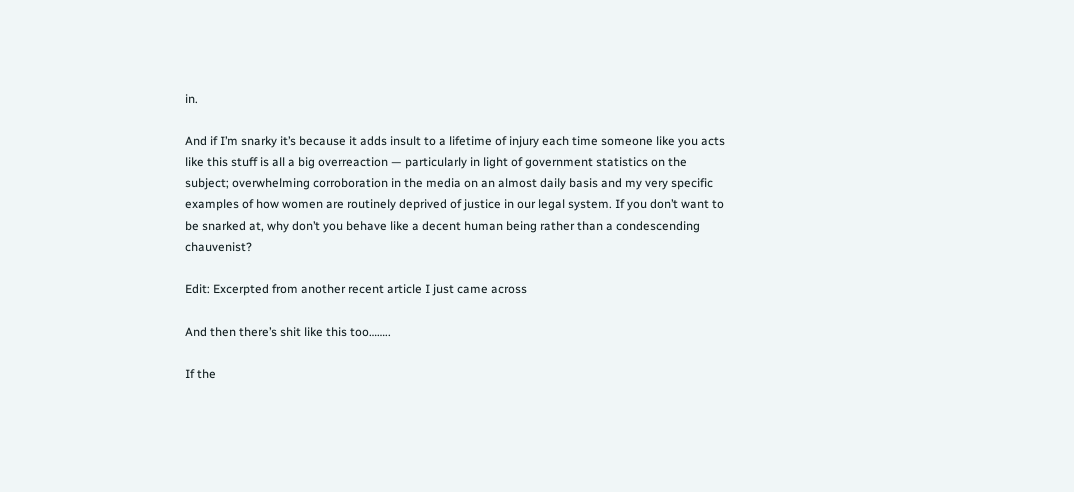in.

And if I’m snarky it’s because it adds insult to a lifetime of injury each time someone like you acts like this stuff is all a big overreaction — particularly in light of government statistics on the subject; overwhelming corroboration in the media on an almost daily basis and my very specific examples of how women are routinely deprived of justice in our legal system. If you don’t want to be snarked at, why don’t you behave like a decent human being rather than a condescending chauvenist?

Edit: Excerpted from another recent article I just came across

And then there’s shit like this too……..

If the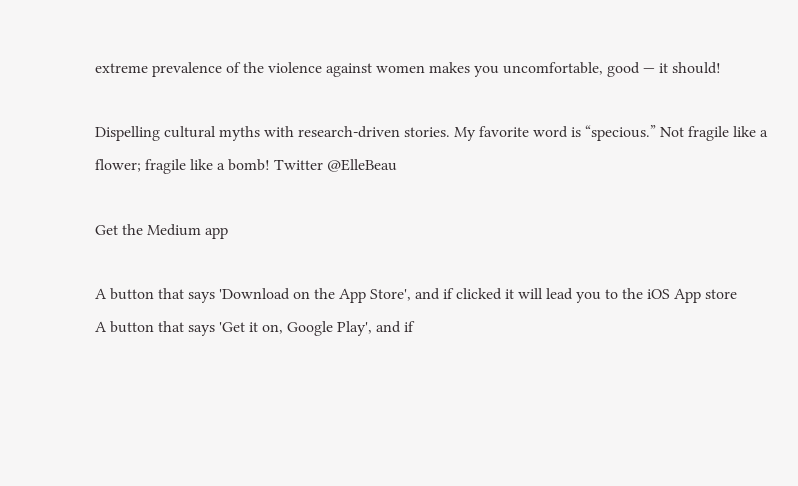extreme prevalence of the violence against women makes you uncomfortable, good — it should!

Dispelling cultural myths with research-driven stories. My favorite word is “specious.” Not fragile like a flower; fragile like a bomb! Twitter @ElleBeau

Get the Medium app

A button that says 'Download on the App Store', and if clicked it will lead you to the iOS App store
A button that says 'Get it on, Google Play', and if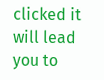clicked it will lead you to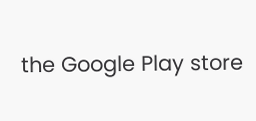the Google Play store